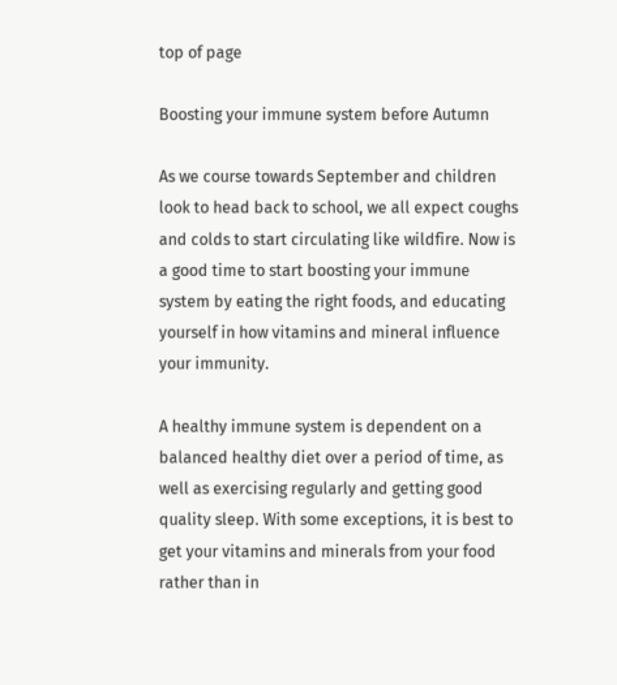top of page

Boosting your immune system before Autumn

As we course towards September and children look to head back to school, we all expect coughs and colds to start circulating like wildfire. Now is a good time to start boosting your immune system by eating the right foods, and educating yourself in how vitamins and mineral influence your immunity.

A healthy immune system is dependent on a balanced healthy diet over a period of time, as well as exercising regularly and getting good quality sleep. With some exceptions, it is best to get your vitamins and minerals from your food rather than in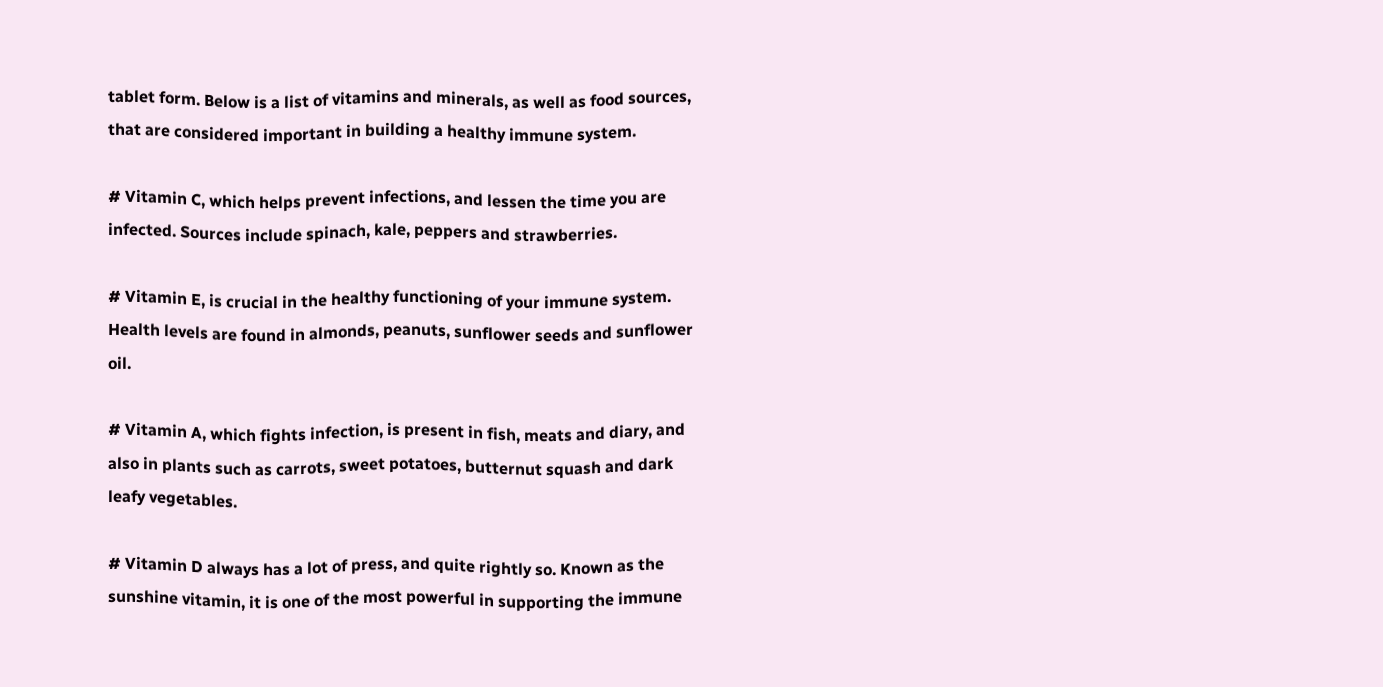tablet form. Below is a list of vitamins and minerals, as well as food sources, that are considered important in building a healthy immune system.

# Vitamin C, which helps prevent infections, and lessen the time you are infected. Sources include spinach, kale, peppers and strawberries.

# Vitamin E, is crucial in the healthy functioning of your immune system. Health levels are found in almonds, peanuts, sunflower seeds and sunflower oil.

# Vitamin A, which fights infection, is present in fish, meats and diary, and also in plants such as carrots, sweet potatoes, butternut squash and dark leafy vegetables.

# Vitamin D always has a lot of press, and quite rightly so. Known as the sunshine vitamin, it is one of the most powerful in supporting the immune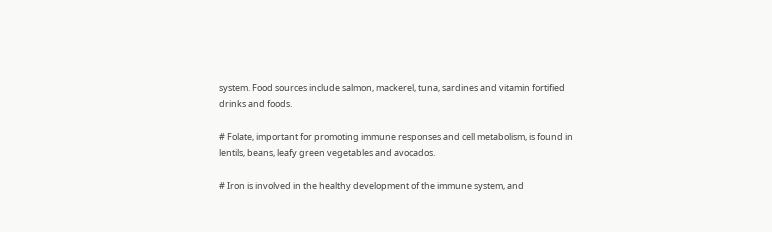system. Food sources include salmon, mackerel, tuna, sardines and vitamin fortified drinks and foods.

# Folate, important for promoting immune responses and cell metabolism, is found in lentils, beans, leafy green vegetables and avocados.

# Iron is involved in the healthy development of the immune system, and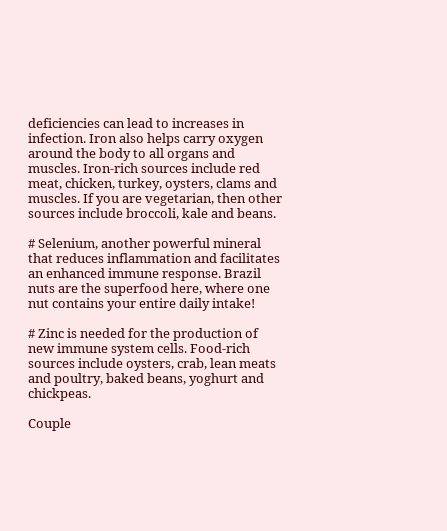deficiencies can lead to increases in infection. Iron also helps carry oxygen around the body to all organs and muscles. Iron-rich sources include red meat, chicken, turkey, oysters, clams and muscles. If you are vegetarian, then other sources include broccoli, kale and beans.

# Selenium, another powerful mineral that reduces inflammation and facilitates an enhanced immune response. Brazil nuts are the superfood here, where one nut contains your entire daily intake!

# Zinc is needed for the production of new immune system cells. Food-rich sources include oysters, crab, lean meats and poultry, baked beans, yoghurt and chickpeas.

Couple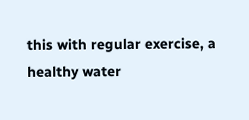this with regular exercise, a healthy water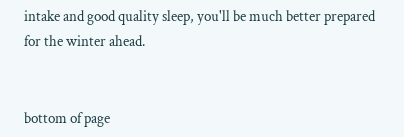intake and good quality sleep, you'll be much better prepared for the winter ahead.


bottom of page